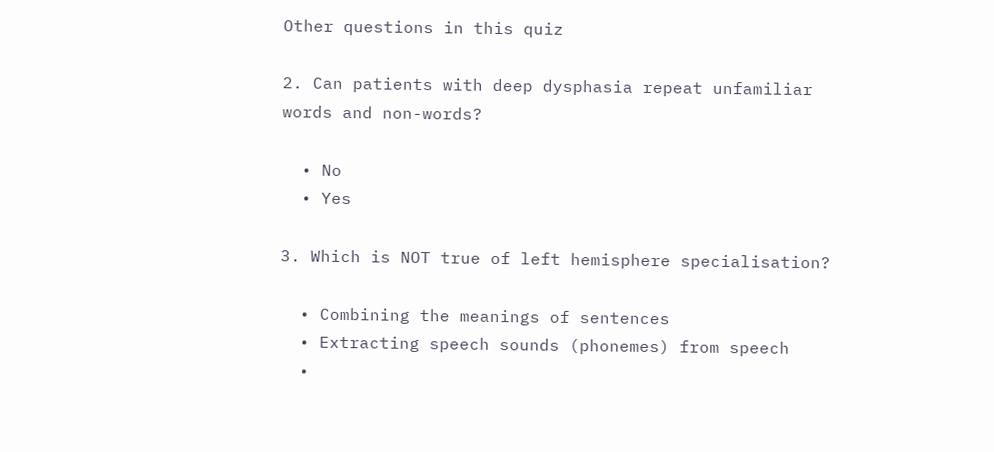Other questions in this quiz

2. Can patients with deep dysphasia repeat unfamiliar words and non-words?

  • No
  • Yes

3. Which is NOT true of left hemisphere specialisation?

  • Combining the meanings of sentences
  • Extracting speech sounds (phonemes) from speech
  •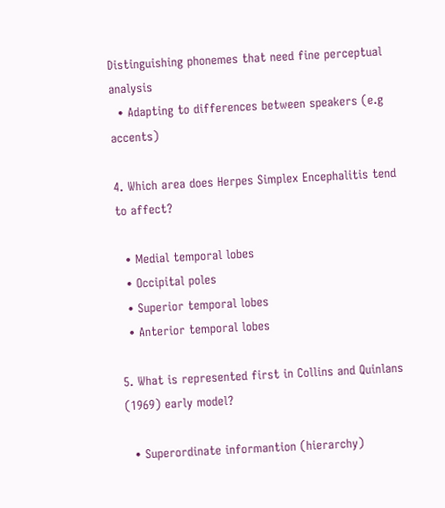Distinguishing phonemes that need fine perceptual analysis
  • Adapting to differences between speakers (e.g accents)

4. Which area does Herpes Simplex Encephalitis tend to affect?

  • Medial temporal lobes
  • Occipital poles
  • Superior temporal lobes
  • Anterior temporal lobes

5. What is represented first in Collins and Quinlans (1969) early model?

  • Superordinate informantion (hierarchy)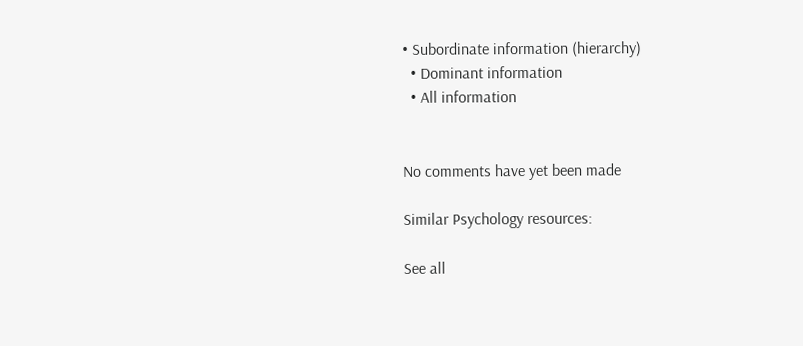• Subordinate information (hierarchy)
  • Dominant information
  • All information


No comments have yet been made

Similar Psychology resources:

See all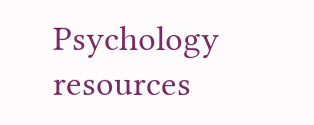Psychology resources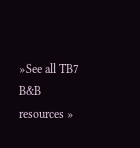»See all TB7 B&B resources »